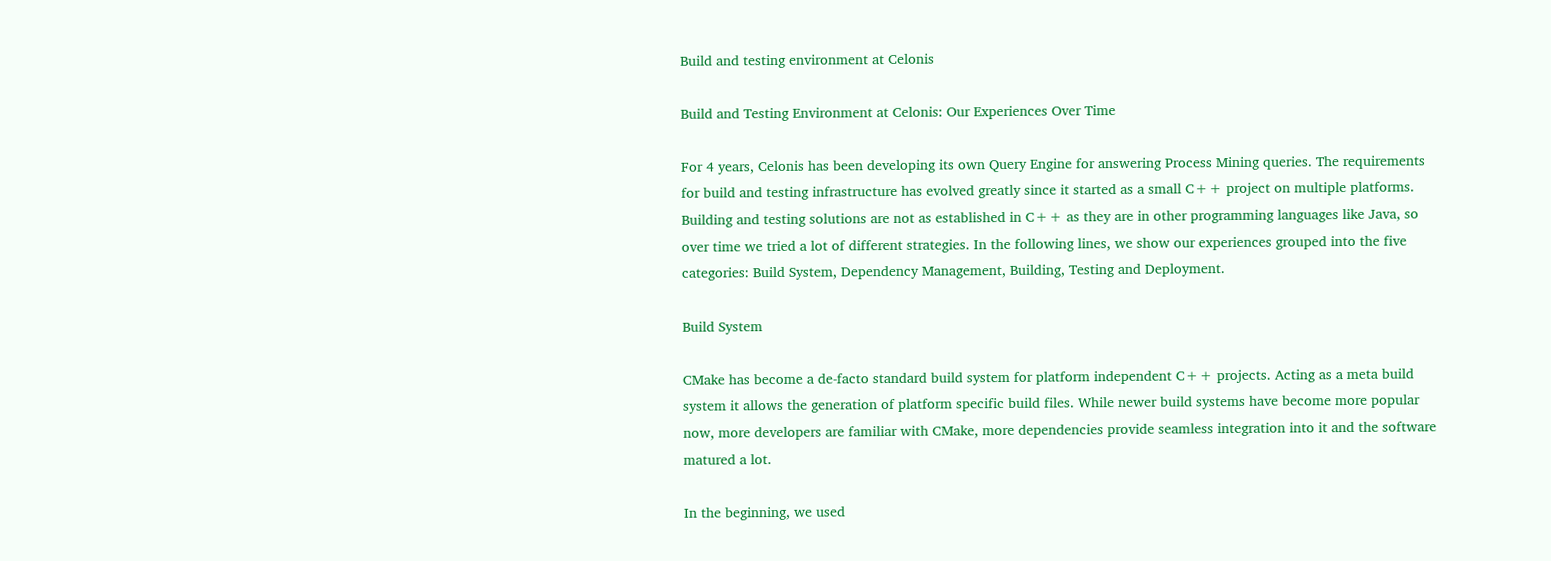Build and testing environment at Celonis

Build and Testing Environment at Celonis: Our Experiences Over Time

For 4 years, Celonis has been developing its own Query Engine for answering Process Mining queries. The requirements for build and testing infrastructure has evolved greatly since it started as a small C++ project on multiple platforms. Building and testing solutions are not as established in C++ as they are in other programming languages like Java, so over time we tried a lot of different strategies. In the following lines, we show our experiences grouped into the five categories: Build System, Dependency Management, Building, Testing and Deployment.

Build System

CMake has become a de-facto standard build system for platform independent C++ projects. Acting as a meta build system it allows the generation of platform specific build files. While newer build systems have become more popular now, more developers are familiar with CMake, more dependencies provide seamless integration into it and the software matured a lot.

In the beginning, we used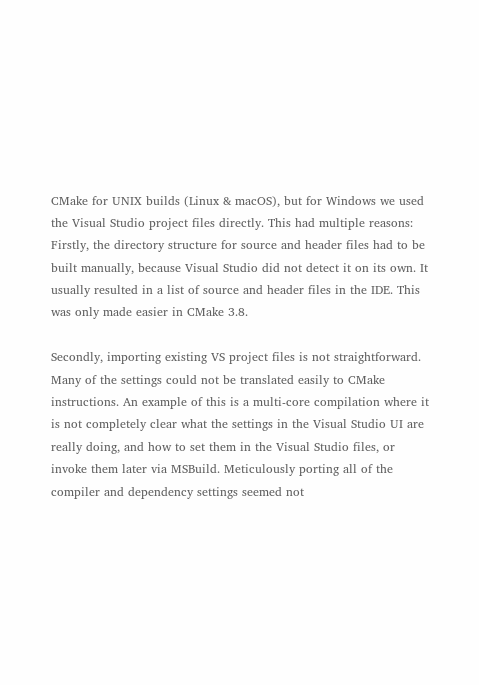CMake for UNIX builds (Linux & macOS), but for Windows we used the Visual Studio project files directly. This had multiple reasons: Firstly, the directory structure for source and header files had to be built manually, because Visual Studio did not detect it on its own. It usually resulted in a list of source and header files in the IDE. This was only made easier in CMake 3.8.

Secondly, importing existing VS project files is not straightforward. Many of the settings could not be translated easily to CMake instructions. An example of this is a multi-core compilation where it is not completely clear what the settings in the Visual Studio UI are really doing, and how to set them in the Visual Studio files, or invoke them later via MSBuild. Meticulously porting all of the compiler and dependency settings seemed not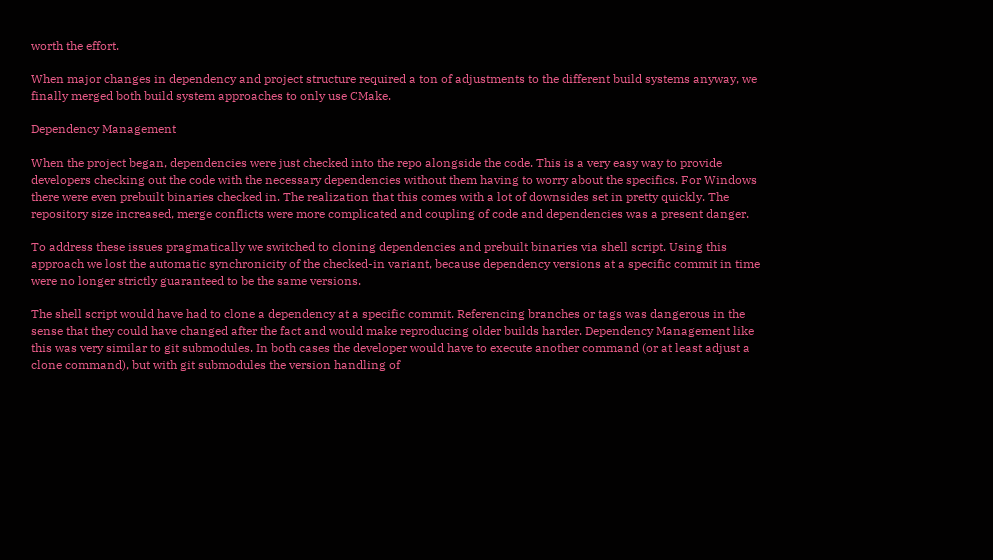worth the effort.

When major changes in dependency and project structure required a ton of adjustments to the different build systems anyway, we finally merged both build system approaches to only use CMake.

Dependency Management

When the project began, dependencies were just checked into the repo alongside the code. This is a very easy way to provide developers checking out the code with the necessary dependencies without them having to worry about the specifics. For Windows there were even prebuilt binaries checked in. The realization that this comes with a lot of downsides set in pretty quickly. The repository size increased, merge conflicts were more complicated and coupling of code and dependencies was a present danger.

To address these issues pragmatically we switched to cloning dependencies and prebuilt binaries via shell script. Using this approach we lost the automatic synchronicity of the checked-in variant, because dependency versions at a specific commit in time were no longer strictly guaranteed to be the same versions.

The shell script would have had to clone a dependency at a specific commit. Referencing branches or tags was dangerous in the sense that they could have changed after the fact and would make reproducing older builds harder. Dependency Management like this was very similar to git submodules. In both cases the developer would have to execute another command (or at least adjust a clone command), but with git submodules the version handling of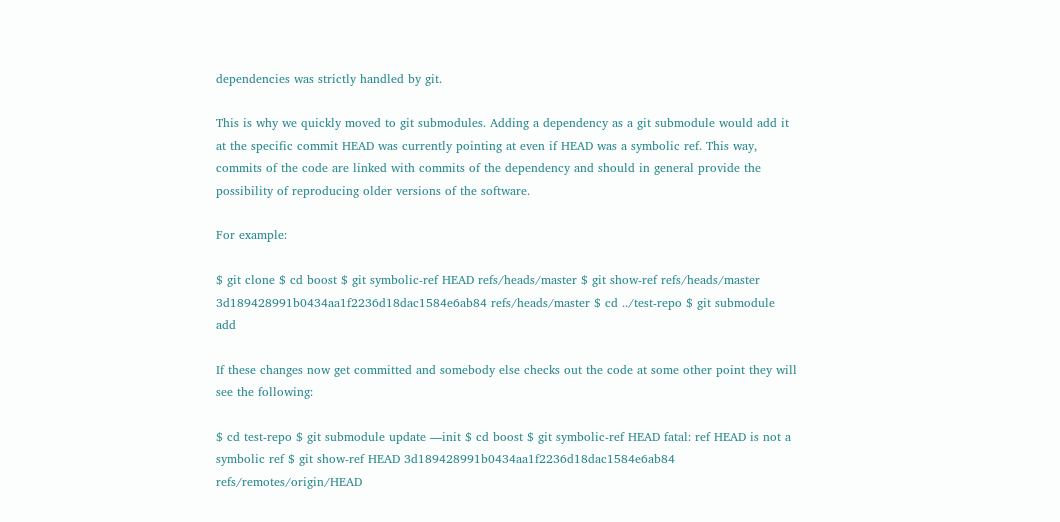dependencies was strictly handled by git.

This is why we quickly moved to git submodules. Adding a dependency as a git submodule would add it at the specific commit HEAD was currently pointing at even if HEAD was a symbolic ref. This way, commits of the code are linked with commits of the dependency and should in general provide the possibility of reproducing older versions of the software.

For example:

$ git clone $ cd boost $ git symbolic-ref HEAD refs/heads/master $ git show-ref refs/heads/master 3d189428991b0434aa1f2236d18dac1584e6ab84 refs/heads/master $ cd ../test-repo $ git submodule add

If these changes now get committed and somebody else checks out the code at some other point they will see the following:

$ cd test-repo $ git submodule update —init $ cd boost $ git symbolic-ref HEAD fatal: ref HEAD is not a symbolic ref $ git show-ref HEAD 3d189428991b0434aa1f2236d18dac1584e6ab84 refs/remotes/origin/HEAD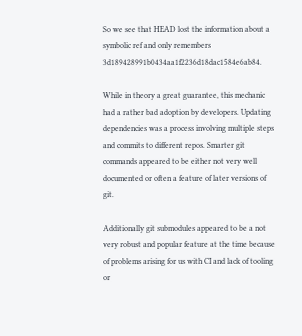So we see that HEAD lost the information about a symbolic ref and only remembers 3d189428991b0434aa1f2236d18dac1584e6ab84.

While in theory a great guarantee, this mechanic had a rather bad adoption by developers. Updating dependencies was a process involving multiple steps and commits to different repos. Smarter git commands appeared to be either not very well documented or often a feature of later versions of git.

Additionally git submodules appeared to be a not very robust and popular feature at the time because of problems arising for us with CI and lack of tooling or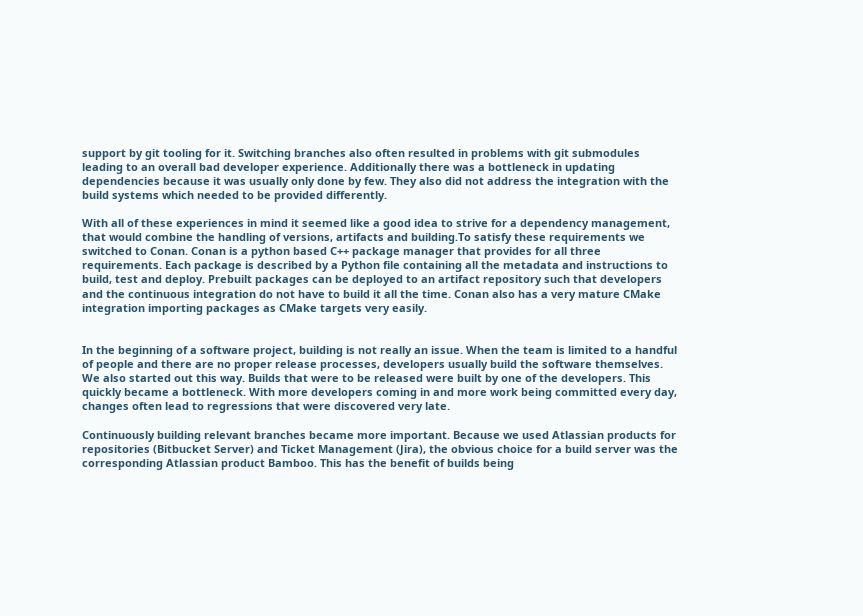support by git tooling for it. Switching branches also often resulted in problems with git submodules leading to an overall bad developer experience. Additionally there was a bottleneck in updating dependencies because it was usually only done by few. They also did not address the integration with the build systems which needed to be provided differently.

With all of these experiences in mind it seemed like a good idea to strive for a dependency management, that would combine the handling of versions, artifacts and building.To satisfy these requirements we switched to Conan. Conan is a python based C++ package manager that provides for all three requirements. Each package is described by a Python file containing all the metadata and instructions to build, test and deploy. Prebuilt packages can be deployed to an artifact repository such that developers and the continuous integration do not have to build it all the time. Conan also has a very mature CMake integration importing packages as CMake targets very easily.


In the beginning of a software project, building is not really an issue. When the team is limited to a handful of people and there are no proper release processes, developers usually build the software themselves. We also started out this way. Builds that were to be released were built by one of the developers. This quickly became a bottleneck. With more developers coming in and more work being committed every day, changes often lead to regressions that were discovered very late.

Continuously building relevant branches became more important. Because we used Atlassian products for repositories (Bitbucket Server) and Ticket Management (Jira), the obvious choice for a build server was the corresponding Atlassian product Bamboo. This has the benefit of builds being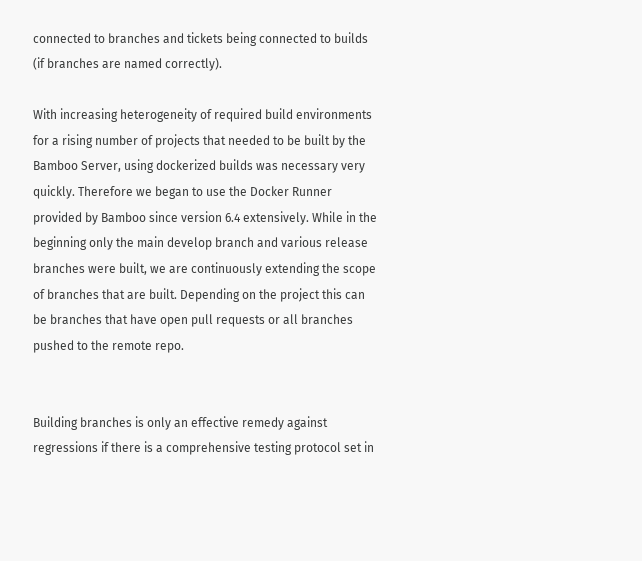connected to branches and tickets being connected to builds (if branches are named correctly).

With increasing heterogeneity of required build environments for a rising number of projects that needed to be built by the Bamboo Server, using dockerized builds was necessary very quickly. Therefore we began to use the Docker Runner provided by Bamboo since version 6.4 extensively. While in the beginning only the main develop branch and various release branches were built, we are continuously extending the scope of branches that are built. Depending on the project this can be branches that have open pull requests or all branches pushed to the remote repo.


Building branches is only an effective remedy against regressions if there is a comprehensive testing protocol set in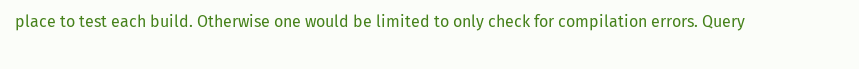place to test each build. Otherwise one would be limited to only check for compilation errors. Query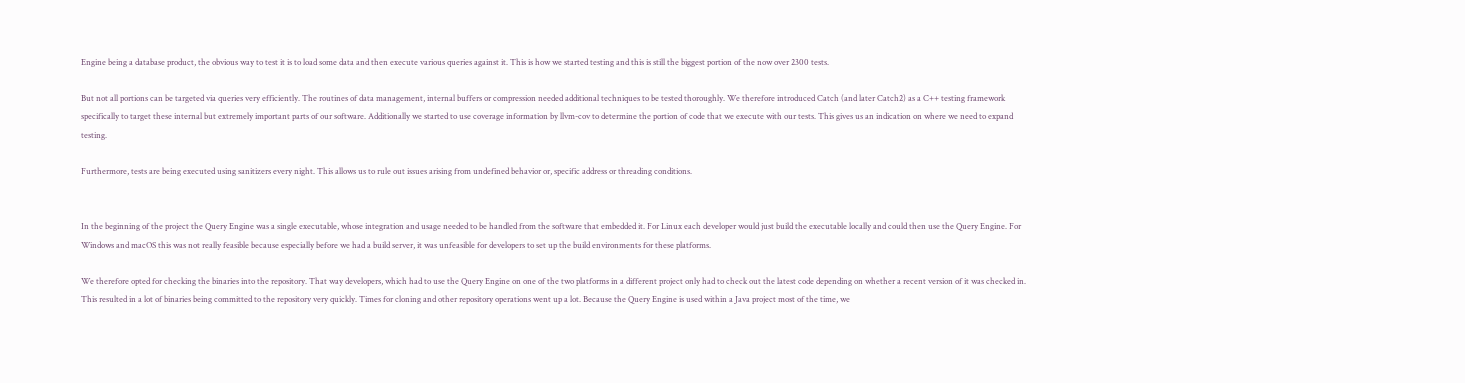Engine being a database product, the obvious way to test it is to load some data and then execute various queries against it. This is how we started testing and this is still the biggest portion of the now over 2300 tests.

But not all portions can be targeted via queries very efficiently. The routines of data management, internal buffers or compression needed additional techniques to be tested thoroughly. We therefore introduced Catch (and later Catch2) as a C++ testing framework specifically to target these internal but extremely important parts of our software. Additionally we started to use coverage information by llvm-cov to determine the portion of code that we execute with our tests. This gives us an indication on where we need to expand testing.

Furthermore, tests are being executed using sanitizers every night. This allows us to rule out issues arising from undefined behavior or, specific address or threading conditions.


In the beginning of the project the Query Engine was a single executable, whose integration and usage needed to be handled from the software that embedded it. For Linux each developer would just build the executable locally and could then use the Query Engine. For Windows and macOS this was not really feasible because especially before we had a build server, it was unfeasible for developers to set up the build environments for these platforms.

We therefore opted for checking the binaries into the repository. That way developers, which had to use the Query Engine on one of the two platforms in a different project only had to check out the latest code depending on whether a recent version of it was checked in. This resulted in a lot of binaries being committed to the repository very quickly. Times for cloning and other repository operations went up a lot. Because the Query Engine is used within a Java project most of the time, we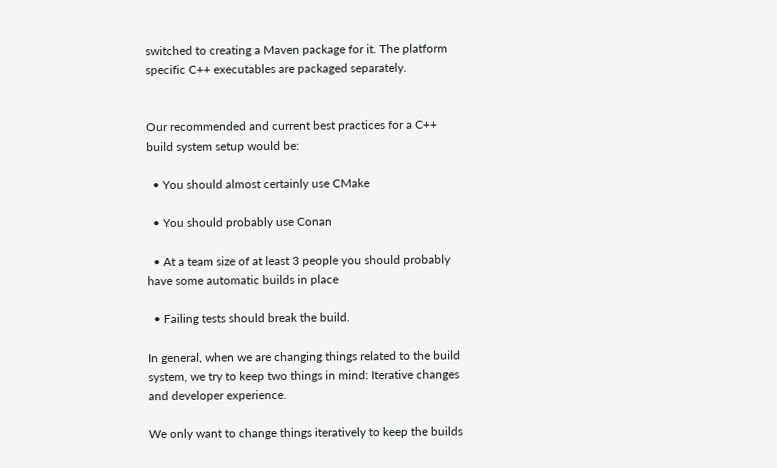switched to creating a Maven package for it. The platform specific C++ executables are packaged separately.


Our recommended and current best practices for a C++ build system setup would be:

  • You should almost certainly use CMake

  • You should probably use Conan

  • At a team size of at least 3 people you should probably have some automatic builds in place

  • Failing tests should break the build.

In general, when we are changing things related to the build system, we try to keep two things in mind: Iterative changes and developer experience.

We only want to change things iteratively to keep the builds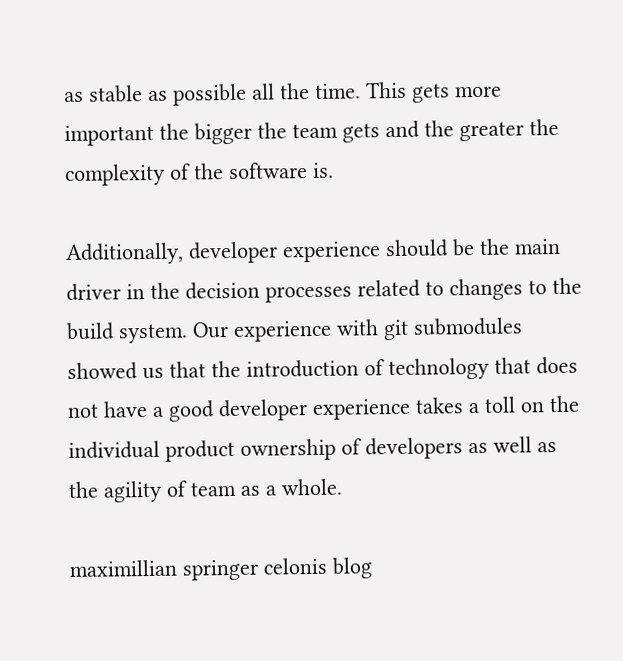as stable as possible all the time. This gets more important the bigger the team gets and the greater the complexity of the software is.

Additionally, developer experience should be the main driver in the decision processes related to changes to the build system. Our experience with git submodules showed us that the introduction of technology that does not have a good developer experience takes a toll on the individual product ownership of developers as well as the agility of team as a whole.

maximillian springer celonis blog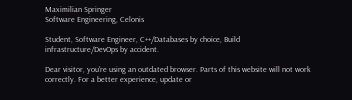Maximilian Springer
Software Engineering, Celonis

Student, Software Engineer, C++/Databases by choice, Build infrastructure/DevOps by accident.

Dear visitor, you're using an outdated browser. Parts of this website will not work correctly. For a better experience, update or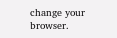change your browser.